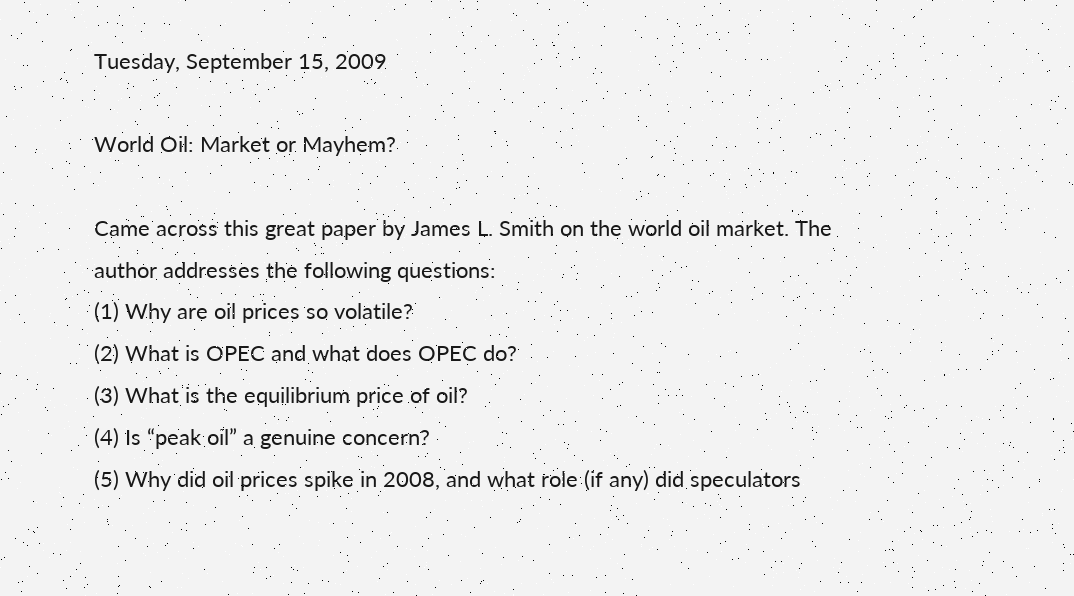Tuesday, September 15, 2009

World Oil: Market or Mayhem?

Came across this great paper by James L. Smith on the world oil market. The author addresses the following questions:
(1) Why are oil prices so volatile?
(2) What is OPEC and what does OPEC do?
(3) What is the equilibrium price of oil?
(4) Is “peak oil” a genuine concern?
(5) Why did oil prices spike in 2008, and what role (if any) did speculators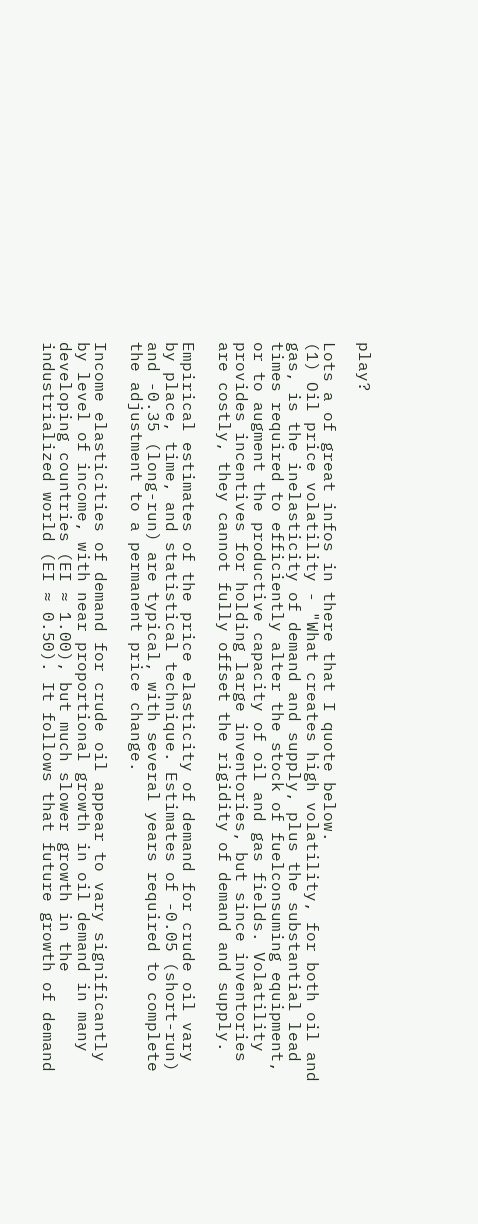play?

Lots a of great infos in there that I quote below.
(1) Oil price volatility - "What creates high volatility, for both oil and gas, is the inelasticity of demand and supply, plus the substantial lead times required to efficiently alter the stock of fuelconsuming equipment, or to augment the productive capacity of oil and gas fields. Volatility provides incentives for holding large inventories, but since inventories are costly, they cannot fully offset the rigidity of demand and supply.

Empirical estimates of the price elasticity of demand for crude oil vary by place, time, and statistical technique. Estimates of -0.05 (short-run) and -0.35 (long-run) are typical, with several years required to complete the adjustment to a permanent price change.

Income elasticities of demand for crude oil appear to vary significantly by level of income, with near proportional growth in oil demand in many developing countries (EI ≈ 1.00), but much slower growth in the industrialized world (EI ≈ 0.50). It follows that future growth of demand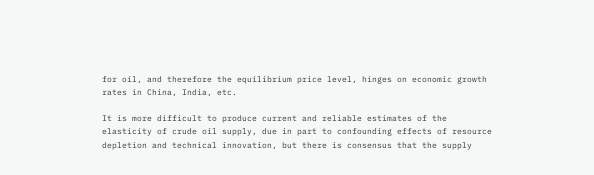for oil, and therefore the equilibrium price level, hinges on economic growth rates in China, India, etc.

It is more difficult to produce current and reliable estimates of the elasticity of crude oil supply, due in part to confounding effects of resource depletion and technical innovation, but there is consensus that the supply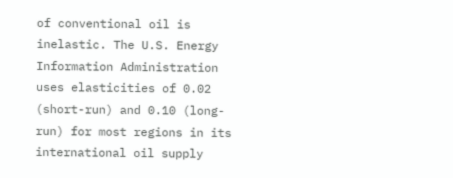of conventional oil is inelastic. The U.S. Energy Information Administration uses elasticities of 0.02 (short-run) and 0.10 (long-run) for most regions in its international oil supply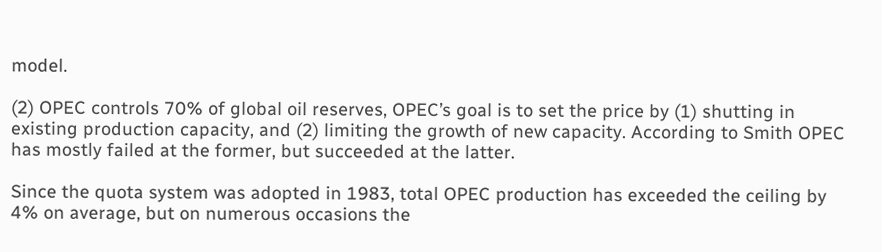model.

(2) OPEC controls 70% of global oil reserves, OPEC’s goal is to set the price by (1) shutting in existing production capacity, and (2) limiting the growth of new capacity. According to Smith OPEC has mostly failed at the former, but succeeded at the latter.

Since the quota system was adopted in 1983, total OPEC production has exceeded the ceiling by 4% on average, but on numerous occasions the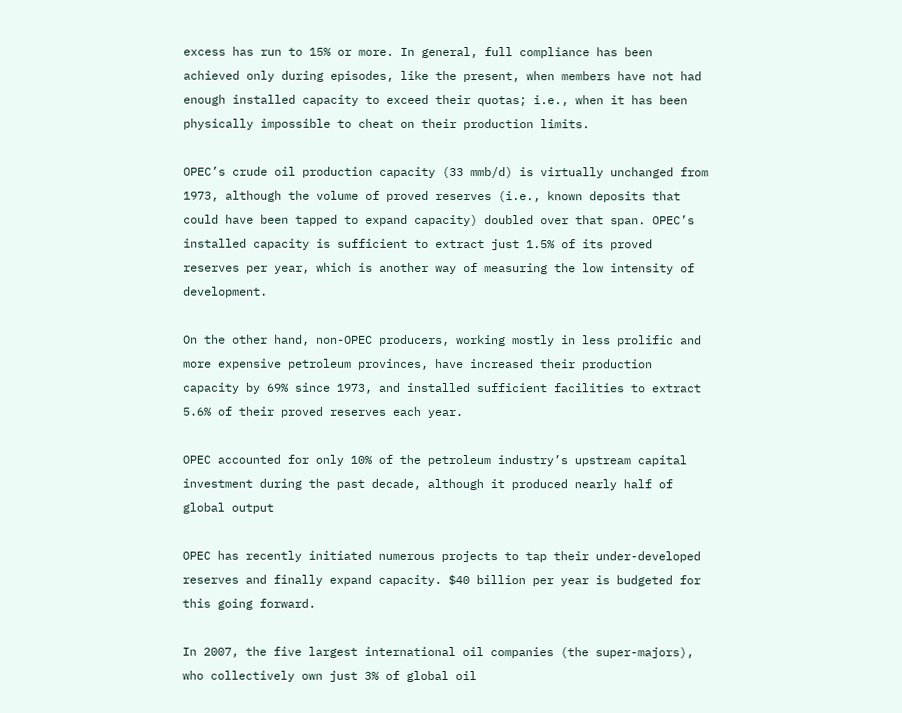excess has run to 15% or more. In general, full compliance has been achieved only during episodes, like the present, when members have not had enough installed capacity to exceed their quotas; i.e., when it has been physically impossible to cheat on their production limits.

OPEC’s crude oil production capacity (33 mmb/d) is virtually unchanged from 1973, although the volume of proved reserves (i.e., known deposits that could have been tapped to expand capacity) doubled over that span. OPEC’s installed capacity is sufficient to extract just 1.5% of its proved reserves per year, which is another way of measuring the low intensity of development.

On the other hand, non-OPEC producers, working mostly in less prolific and more expensive petroleum provinces, have increased their production capacity by 69% since 1973, and installed sufficient facilities to extract 5.6% of their proved reserves each year.

OPEC accounted for only 10% of the petroleum industry’s upstream capital investment during the past decade, although it produced nearly half of global output

OPEC has recently initiated numerous projects to tap their under-developed reserves and finally expand capacity. $40 billion per year is budgeted for this going forward.

In 2007, the five largest international oil companies (the super-majors), who collectively own just 3% of global oil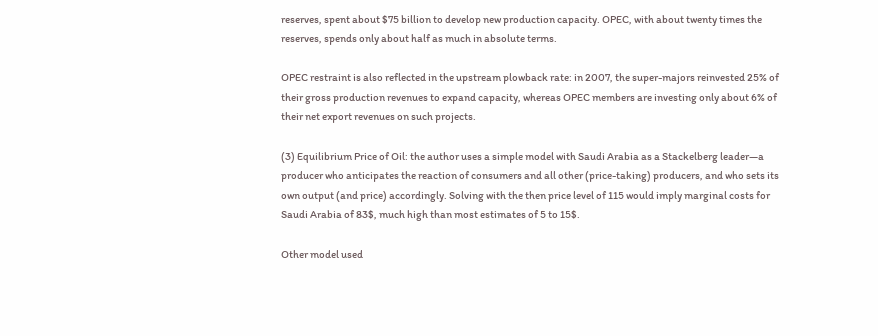reserves, spent about $75 billion to develop new production capacity. OPEC, with about twenty times the reserves, spends only about half as much in absolute terms.

OPEC restraint is also reflected in the upstream plowback rate: in 2007, the super-majors reinvested 25% of their gross production revenues to expand capacity, whereas OPEC members are investing only about 6% of their net export revenues on such projects.

(3) Equilibrium Price of Oil: the author uses a simple model with Saudi Arabia as a Stackelberg leader—a producer who anticipates the reaction of consumers and all other (price-taking) producers, and who sets its own output (and price) accordingly. Solving with the then price level of 115 would imply marginal costs for Saudi Arabia of 83$, much high than most estimates of 5 to 15$.

Other model used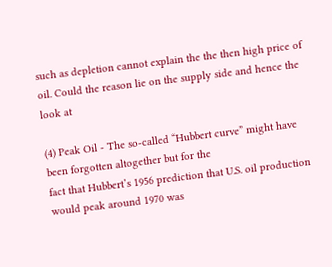such as depletion cannot explain the the then high price of oil. Could the reason lie on the supply side and hence the look at

(4) Peak Oil - The so-called “Hubbert curve” might have been forgotten altogether but for the
fact that Hubbert’s 1956 prediction that U.S. oil production would peak around 1970 was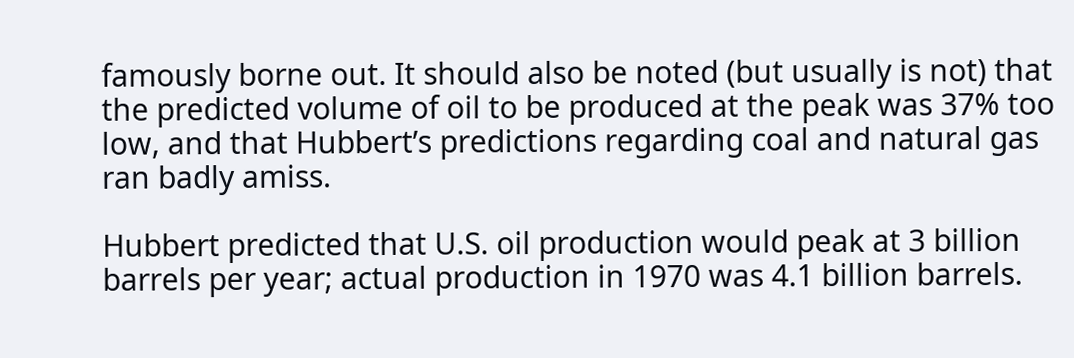famously borne out. It should also be noted (but usually is not) that the predicted volume of oil to be produced at the peak was 37% too low, and that Hubbert’s predictions regarding coal and natural gas ran badly amiss.

Hubbert predicted that U.S. oil production would peak at 3 billion barrels per year; actual production in 1970 was 4.1 billion barrels.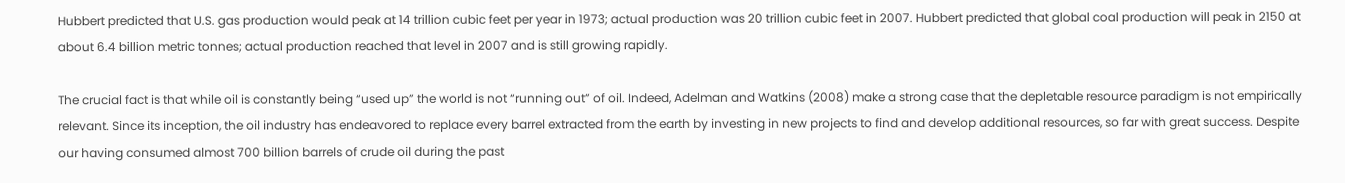Hubbert predicted that U.S. gas production would peak at 14 trillion cubic feet per year in 1973; actual production was 20 trillion cubic feet in 2007. Hubbert predicted that global coal production will peak in 2150 at about 6.4 billion metric tonnes; actual production reached that level in 2007 and is still growing rapidly.

The crucial fact is that while oil is constantly being “used up” the world is not “running out” of oil. Indeed, Adelman and Watkins (2008) make a strong case that the depletable resource paradigm is not empirically relevant. Since its inception, the oil industry has endeavored to replace every barrel extracted from the earth by investing in new projects to find and develop additional resources, so far with great success. Despite our having consumed almost 700 billion barrels of crude oil during the past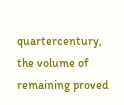quartercentury, the volume of remaining proved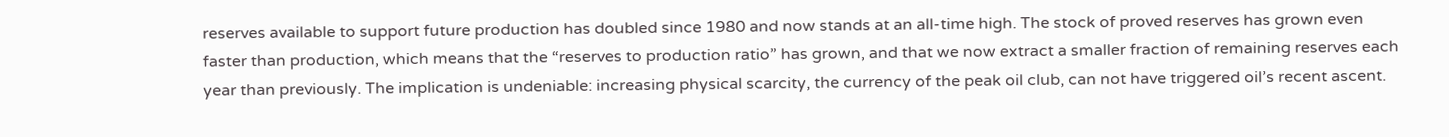reserves available to support future production has doubled since 1980 and now stands at an all-time high. The stock of proved reserves has grown even faster than production, which means that the “reserves to production ratio” has grown, and that we now extract a smaller fraction of remaining reserves each year than previously. The implication is undeniable: increasing physical scarcity, the currency of the peak oil club, can not have triggered oil’s recent ascent.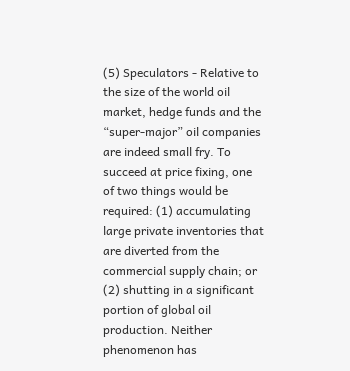(5) Speculators - Relative to the size of the world oil market, hedge funds and the “super-major” oil companies are indeed small fry. To succeed at price fixing, one of two things would be required: (1) accumulating large private inventories that are diverted from the commercial supply chain; or (2) shutting in a significant portion of global oil production. Neither phenomenon has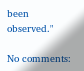been observed."

No comments: